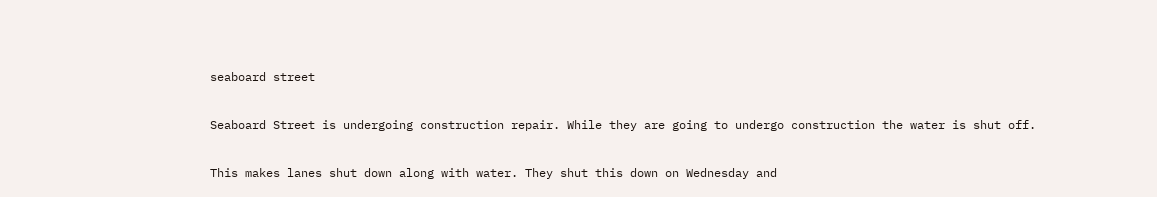seaboard street

Seaboard Street is undergoing construction repair. While they are going to undergo construction the water is shut off.

This makes lanes shut down along with water. They shut this down on Wednesday and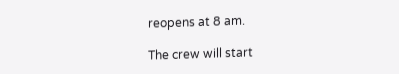reopens at 8 am.

The crew will start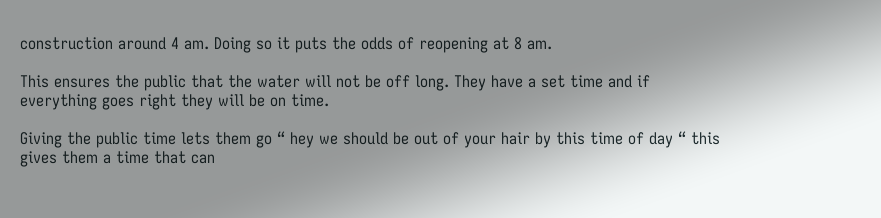construction around 4 am. Doing so it puts the odds of reopening at 8 am.

This ensures the public that the water will not be off long. They have a set time and if everything goes right they will be on time.

Giving the public time lets them go “ hey we should be out of your hair by this time of day “ this gives them a time that can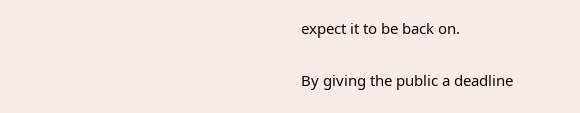expect it to be back on.

By giving the public a deadline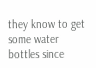they know to get some water bottles since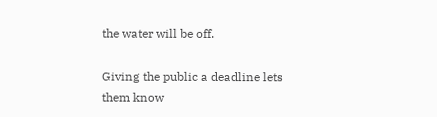the water will be off.

Giving the public a deadline lets them know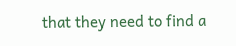that they need to find a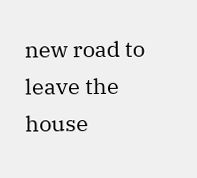new road to leave the house